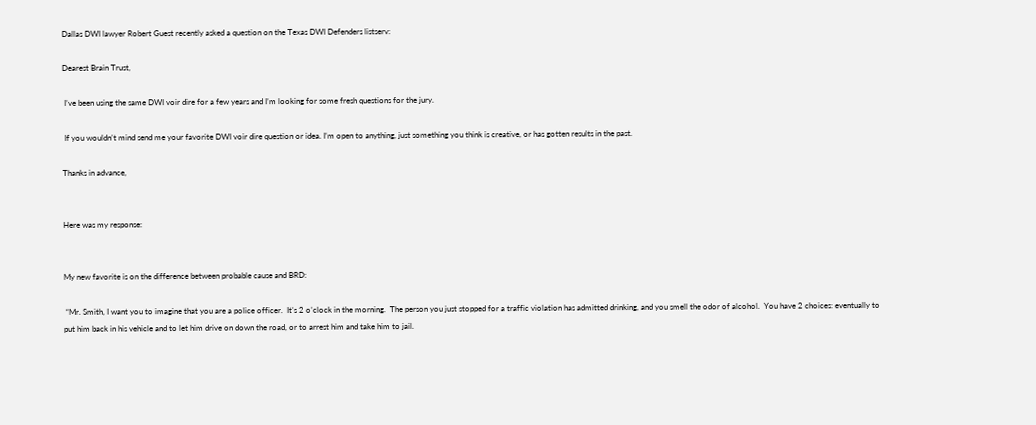Dallas DWI lawyer Robert Guest recently asked a question on the Texas DWI Defenders listserv:

Dearest Brain Trust,

 I’ve been using the same DWI voir dire for a few years and I’m looking for some fresh questions for the jury.

 If you wouldn’t mind send me your favorite DWI voir dire question or idea. I’m open to anything, just something you think is creative, or has gotten results in the past.

Thanks in advance,


Here was my response:


My new favorite is on the difference between probable cause and BRD:

 “Mr. Smith, I want you to imagine that you are a police officer.  It’s 2 o’clock in the morning.  The person you just stopped for a traffic violation has admitted drinking, and you smell the odor of alcohol.  You have 2 choices: eventually to put him back in his vehicle and to let him drive on down the road, or to arrest him and take him to jail.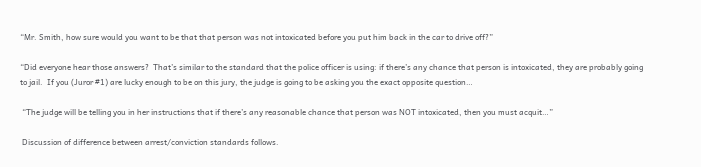“Mr. Smith, how sure would you want to be that that person was not intoxicated before you put him back in the car to drive off?”

“Did everyone hear those answers?  That’s similar to the standard that the police officer is using: if there’s any chance that person is intoxicated, they are probably going to jail.  If you (Juror #1) are lucky enough to be on this jury, the judge is going to be asking you the exact opposite question…

 “The judge will be telling you in her instructions that if there’s any reasonable chance that person was NOT intoxicated, then you must acquit…”

 Discussion of difference between arrest/conviction standards follows.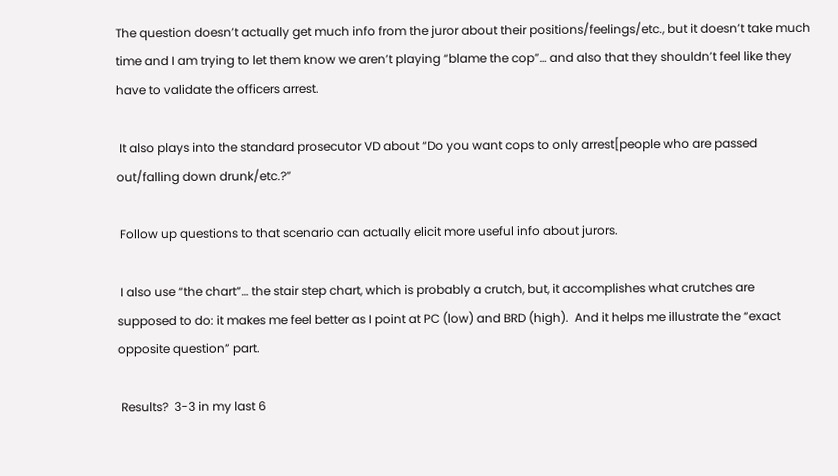The question doesn’t actually get much info from the juror about their positions/feelings/etc., but it doesn’t take much time and I am trying to let them know we aren’t playing “blame the cop”… and also that they shouldn’t feel like they have to validate the officers arrest.

 It also plays into the standard prosecutor VD about “Do you want cops to only arrest[people who are passed out/falling down drunk/etc.?”

 Follow up questions to that scenario can actually elicit more useful info about jurors.

 I also use “the chart”… the stair step chart, which is probably a crutch, but, it accomplishes what crutches are supposed to do: it makes me feel better as I point at PC (low) and BRD (high).  And it helps me illustrate the “exact opposite question” part.

 Results?  3-3 in my last 6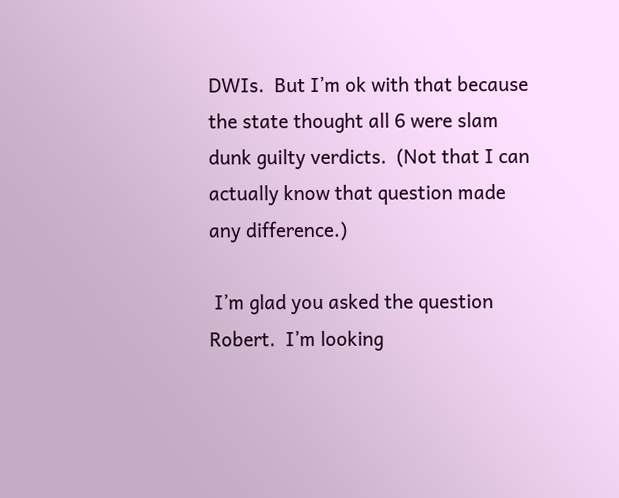DWIs.  But I’m ok with that because the state thought all 6 were slam dunk guilty verdicts.  (Not that I can actually know that question made any difference.)

 I’m glad you asked the question Robert.  I’m looking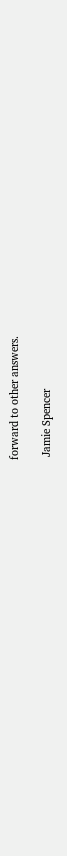forward to other answers.

 Jamie Spencer